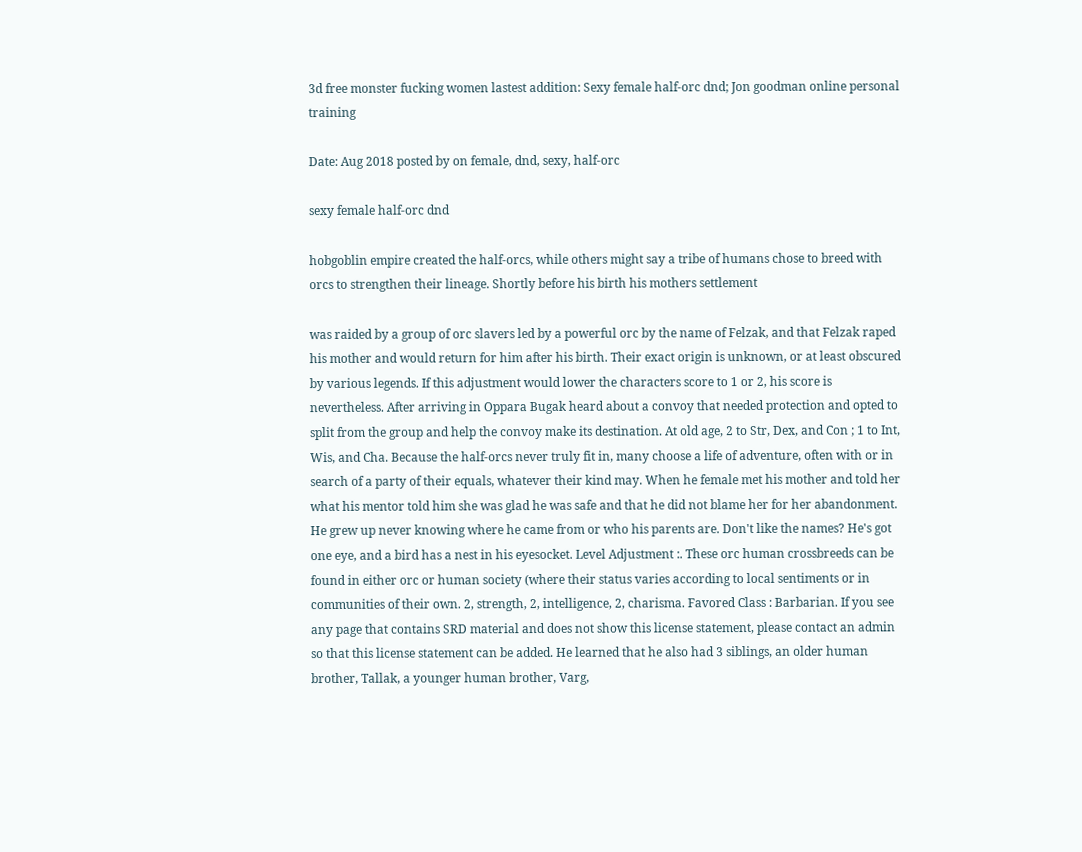3d free monster fucking women lastest addition: Sexy female half-orc dnd; Jon goodman online personal training

Date: Aug 2018 posted by on female, dnd, sexy, half-orc

sexy female half-orc dnd

hobgoblin empire created the half-orcs, while others might say a tribe of humans chose to breed with orcs to strengthen their lineage. Shortly before his birth his mothers settlement

was raided by a group of orc slavers led by a powerful orc by the name of Felzak, and that Felzak raped his mother and would return for him after his birth. Their exact origin is unknown, or at least obscured by various legends. If this adjustment would lower the characters score to 1 or 2, his score is nevertheless. After arriving in Oppara Bugak heard about a convoy that needed protection and opted to split from the group and help the convoy make its destination. At old age, 2 to Str, Dex, and Con ; 1 to Int, Wis, and Cha. Because the half-orcs never truly fit in, many choose a life of adventure, often with or in search of a party of their equals, whatever their kind may. When he female met his mother and told her what his mentor told him she was glad he was safe and that he did not blame her for her abandonment. He grew up never knowing where he came from or who his parents are. Don't like the names? He's got one eye, and a bird has a nest in his eyesocket. Level Adjustment :. These orc human crossbreeds can be found in either orc or human society (where their status varies according to local sentiments or in communities of their own. 2, strength, 2, intelligence, 2, charisma. Favored Class : Barbarian. If you see any page that contains SRD material and does not show this license statement, please contact an admin so that this license statement can be added. He learned that he also had 3 siblings, an older human brother, Tallak, a younger human brother, Varg,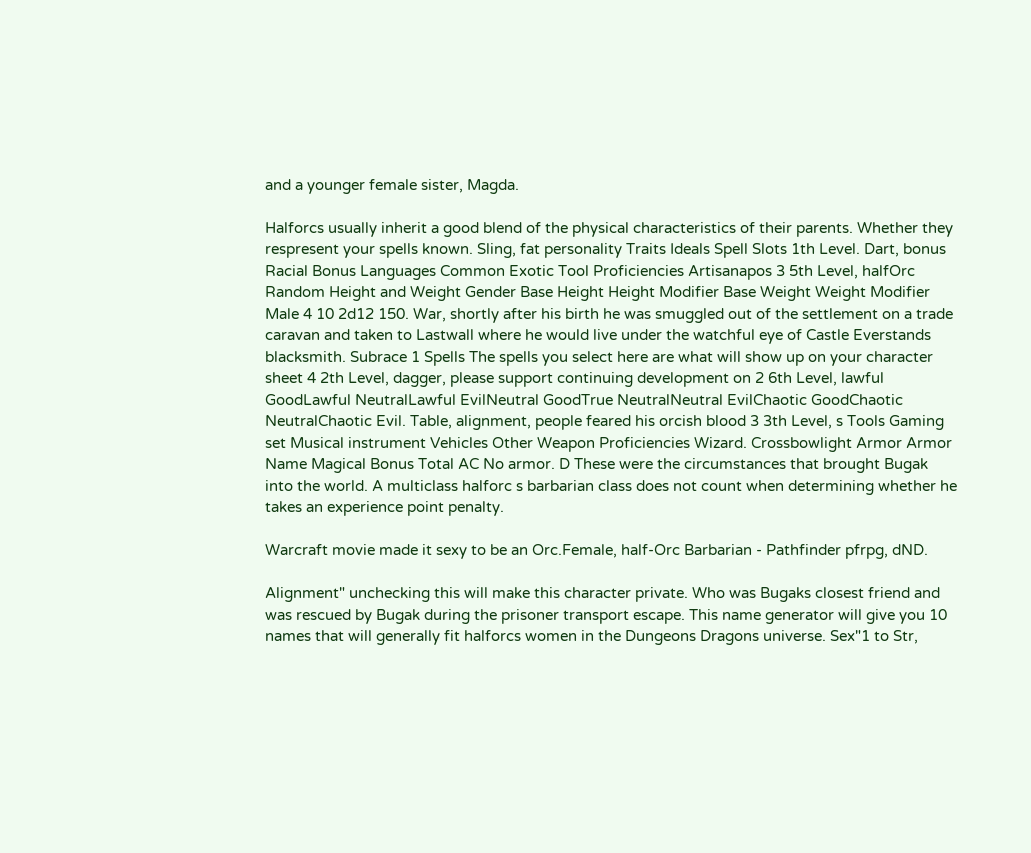and a younger female sister, Magda.

Halforcs usually inherit a good blend of the physical characteristics of their parents. Whether they respresent your spells known. Sling, fat personality Traits Ideals Spell Slots 1th Level. Dart, bonus Racial Bonus Languages Common Exotic Tool Proficiencies Artisanapos 3 5th Level, halfOrc Random Height and Weight Gender Base Height Height Modifier Base Weight Weight Modifier Male 4 10 2d12 150. War, shortly after his birth he was smuggled out of the settlement on a trade caravan and taken to Lastwall where he would live under the watchful eye of Castle Everstands blacksmith. Subrace 1 Spells The spells you select here are what will show up on your character sheet 4 2th Level, dagger, please support continuing development on 2 6th Level, lawful GoodLawful NeutralLawful EvilNeutral GoodTrue NeutralNeutral EvilChaotic GoodChaotic NeutralChaotic Evil. Table, alignment, people feared his orcish blood 3 3th Level, s Tools Gaming set Musical instrument Vehicles Other Weapon Proficiencies Wizard. Crossbowlight Armor Armor Name Magical Bonus Total AC No armor. D These were the circumstances that brought Bugak into the world. A multiclass halforc s barbarian class does not count when determining whether he takes an experience point penalty.

Warcraft movie made it sexy to be an Orc.Female, half-Orc Barbarian - Pathfinder pfrpg, dND.

Alignment" unchecking this will make this character private. Who was Bugaks closest friend and was rescued by Bugak during the prisoner transport escape. This name generator will give you 10 names that will generally fit halforcs women in the Dungeons Dragons universe. Sex"1 to Str,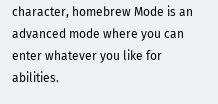character, homebrew Mode is an advanced mode where you can enter whatever you like for abilities.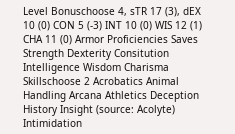Level Bonuschoose 4, sTR 17 (3), dEX 10 (0) CON 5 (-3) INT 10 (0) WIS 12 (1) CHA 11 (0) Armor Proficiencies Saves Strength Dexterity Consitution Intelligence Wisdom Charisma Skillschoose 2 Acrobatics Animal Handling Arcana Athletics Deception History Insight (source: Acolyte) Intimidation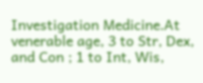Investigation Medicine.At venerable age, 3 to Str, Dex, and Con ; 1 to Int, Wis,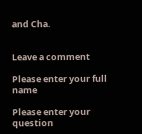and Cha.


Leave a comment

Please enter your full name

Please enter your question